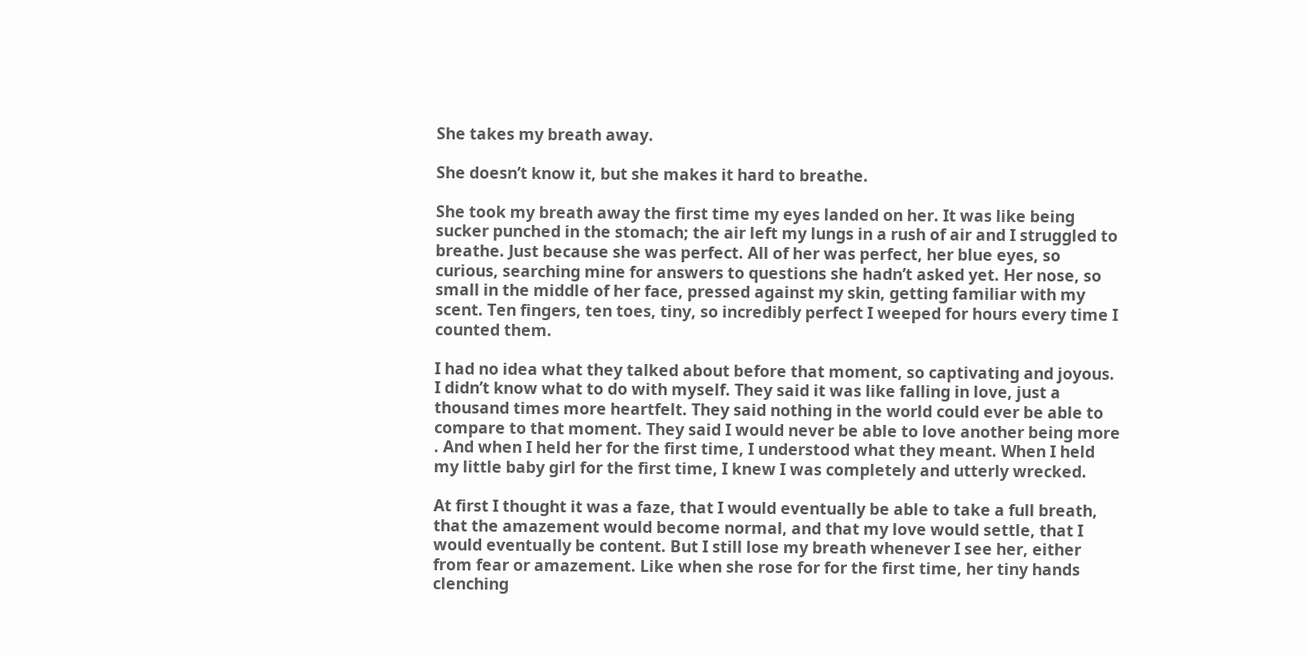She takes my breath away.

She doesn’t know it, but she makes it hard to breathe.

She took my breath away the first time my eyes landed on her. It was like being sucker punched in the stomach; the air left my lungs in a rush of air and I struggled to breathe. Just because she was perfect. All of her was perfect, her blue eyes, so curious, searching mine for answers to questions she hadn’t asked yet. Her nose, so small in the middle of her face, pressed against my skin, getting familiar with my scent. Ten fingers, ten toes, tiny, so incredibly perfect I weeped for hours every time I counted them.

I had no idea what they talked about before that moment, so captivating and joyous. I didn’t know what to do with myself. They said it was like falling in love, just a thousand times more heartfelt. They said nothing in the world could ever be able to compare to that moment. They said I would never be able to love another being more . And when I held her for the first time, I understood what they meant. When I held my little baby girl for the first time, I knew I was completely and utterly wrecked.

At first I thought it was a faze, that I would eventually be able to take a full breath, that the amazement would become normal, and that my love would settle, that I would eventually be content. But I still lose my breath whenever I see her, either from fear or amazement. Like when she rose for for the first time, her tiny hands clenching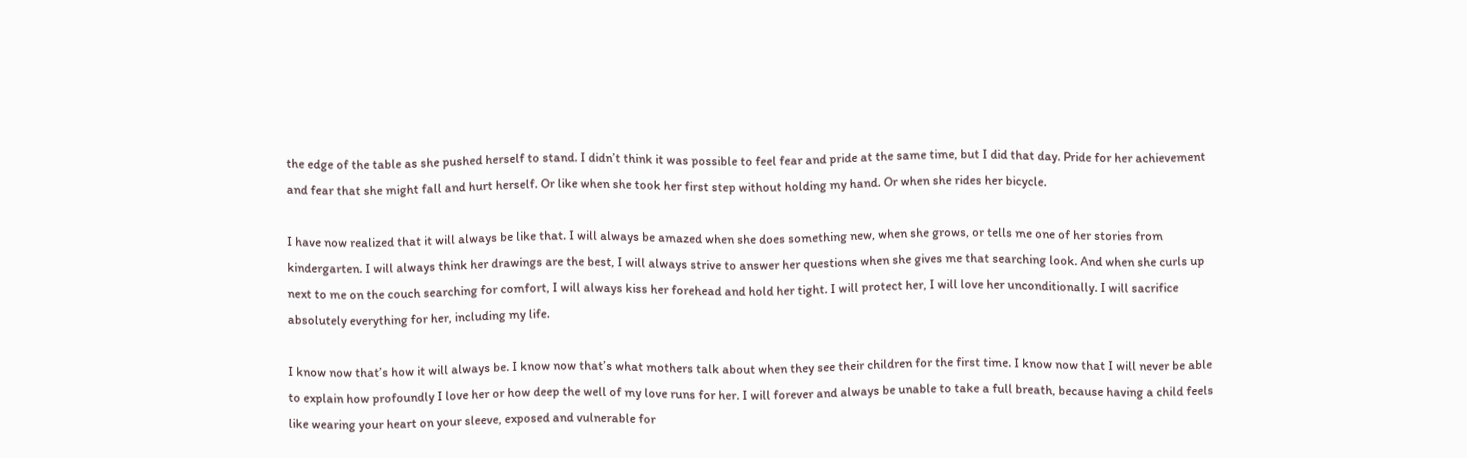the edge of the table as she pushed herself to stand. I didn’t think it was possible to feel fear and pride at the same time, but I did that day. Pride for her achievement and fear that she might fall and hurt herself. Or like when she took her first step without holding my hand. Or when she rides her bicycle.

I have now realized that it will always be like that. I will always be amazed when she does something new, when she grows, or tells me one of her stories from kindergarten. I will always think her drawings are the best, I will always strive to answer her questions when she gives me that searching look. And when she curls up next to me on the couch searching for comfort, I will always kiss her forehead and hold her tight. I will protect her, I will love her unconditionally. I will sacrifice absolutely everything for her, including my life.

I know now that’s how it will always be. I know now that’s what mothers talk about when they see their children for the first time. I know now that I will never be able to explain how profoundly I love her or how deep the well of my love runs for her. I will forever and always be unable to take a full breath, because having a child feels like wearing your heart on your sleeve, exposed and vulnerable for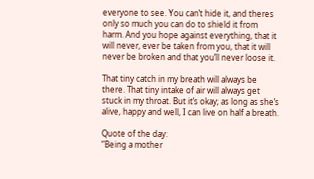everyone to see. You can’t hide it, and theres only so much you can do to shield it from harm. And you hope against everything, that it will never, ever be taken from you, that it will never be broken and that you’ll never loose it.

That tiny catch in my breath will always be there. That tiny intake of air will always get stuck in my throat. But it’s okay; as long as she’s alive, happy and well, I can live on half a breath.

Quote of the day:
“Being a mother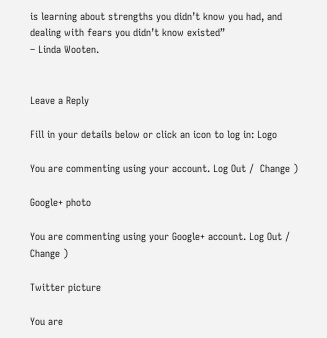is learning about strengths you didn’t know you had, and dealing with fears you didn’t know existed”
– Linda Wooten.


Leave a Reply

Fill in your details below or click an icon to log in: Logo

You are commenting using your account. Log Out /  Change )

Google+ photo

You are commenting using your Google+ account. Log Out /  Change )

Twitter picture

You are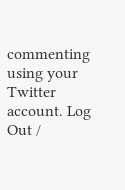commenting using your Twitter account. Log Out /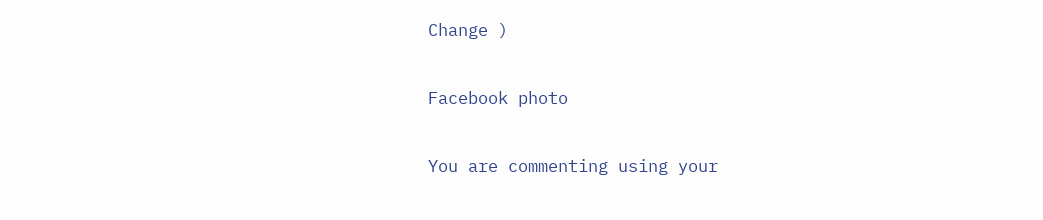Change )

Facebook photo

You are commenting using your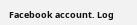Facebook account. Log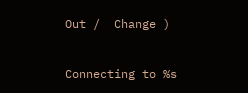Out /  Change )


Connecting to %s